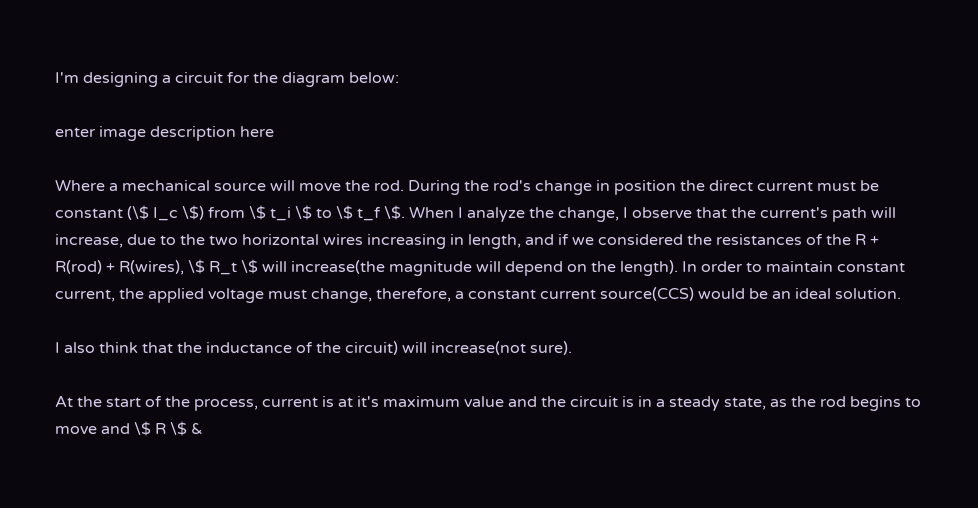I'm designing a circuit for the diagram below:

enter image description here

Where a mechanical source will move the rod. During the rod's change in position the direct current must be constant (\$ I_c \$) from \$ t_i \$ to \$ t_f \$. When I analyze the change, I observe that the current's path will increase, due to the two horizontal wires increasing in length, and if we considered the resistances of the R + R(rod) + R(wires), \$ R_t \$ will increase(the magnitude will depend on the length). In order to maintain constant current, the applied voltage must change, therefore, a constant current source(CCS) would be an ideal solution.

I also think that the inductance of the circuit) will increase(not sure).

At the start of the process, current is at it's maximum value and the circuit is in a steady state, as the rod begins to move and \$ R \$ &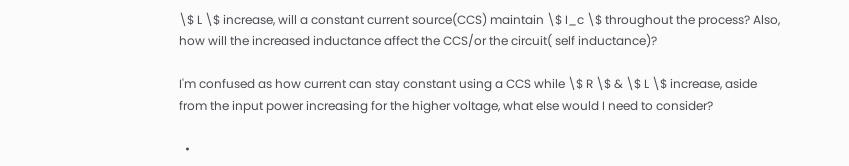\$ L \$ increase, will a constant current source(CCS) maintain \$ I_c \$ throughout the process? Also, how will the increased inductance affect the CCS/or the circuit( self inductance)?

I'm confused as how current can stay constant using a CCS while \$ R \$ & \$ L \$ increase, aside from the input power increasing for the higher voltage, what else would I need to consider?

  •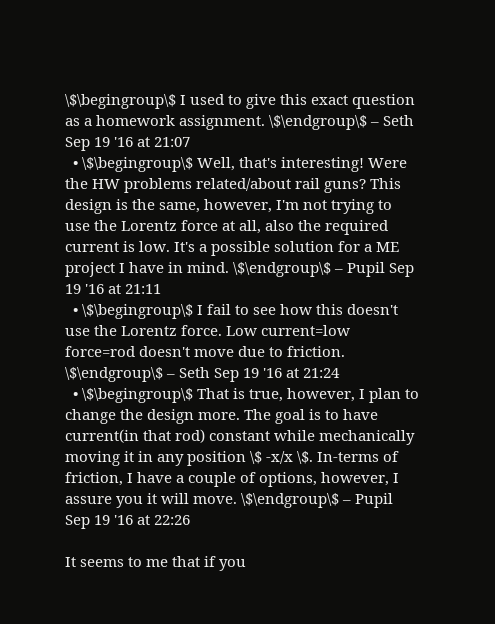\$\begingroup\$ I used to give this exact question as a homework assignment. \$\endgroup\$ – Seth Sep 19 '16 at 21:07
  • \$\begingroup\$ Well, that's interesting! Were the HW problems related/about rail guns? This design is the same, however, I'm not trying to use the Lorentz force at all, also the required current is low. It's a possible solution for a ME project I have in mind. \$\endgroup\$ – Pupil Sep 19 '16 at 21:11
  • \$\begingroup\$ I fail to see how this doesn't use the Lorentz force. Low current=low force=rod doesn't move due to friction. \$\endgroup\$ – Seth Sep 19 '16 at 21:24
  • \$\begingroup\$ That is true, however, I plan to change the design more. The goal is to have current(in that rod) constant while mechanically moving it in any position \$ -x/x \$. In-terms of friction, I have a couple of options, however, I assure you it will move. \$\endgroup\$ – Pupil Sep 19 '16 at 22:26

It seems to me that if you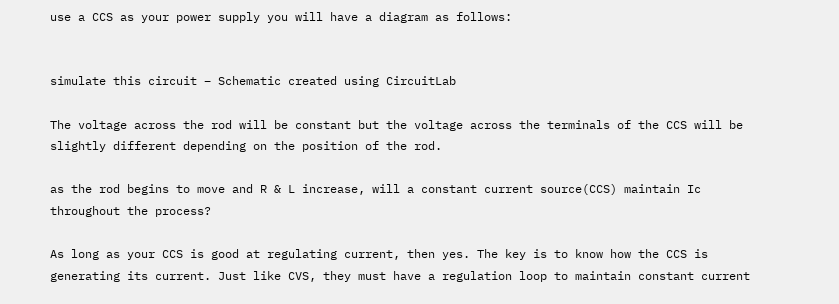use a CCS as your power supply you will have a diagram as follows:


simulate this circuit – Schematic created using CircuitLab

The voltage across the rod will be constant but the voltage across the terminals of the CCS will be slightly different depending on the position of the rod.

as the rod begins to move and R & L increase, will a constant current source(CCS) maintain Ic throughout the process?

As long as your CCS is good at regulating current, then yes. The key is to know how the CCS is generating its current. Just like CVS, they must have a regulation loop to maintain constant current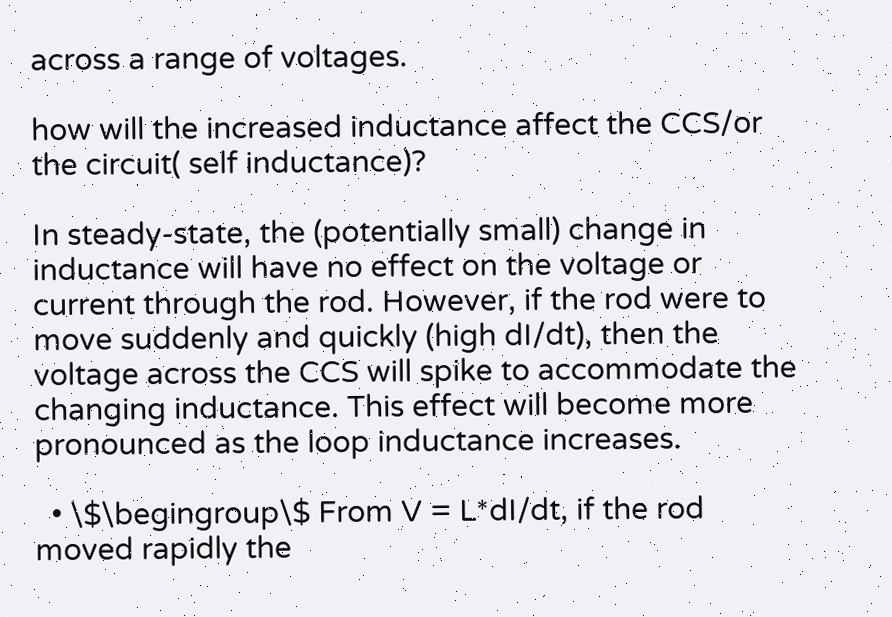across a range of voltages.

how will the increased inductance affect the CCS/or the circuit( self inductance)?

In steady-state, the (potentially small) change in inductance will have no effect on the voltage or current through the rod. However, if the rod were to move suddenly and quickly (high dI/dt), then the voltage across the CCS will spike to accommodate the changing inductance. This effect will become more pronounced as the loop inductance increases.

  • \$\begingroup\$ From V = L*dI/dt, if the rod moved rapidly the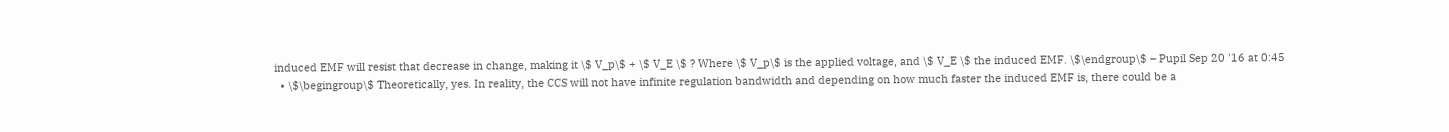induced EMF will resist that decrease in change, making it \$ V_p\$ + \$ V_E \$ ? Where \$ V_p\$ is the applied voltage, and \$ V_E \$ the induced EMF. \$\endgroup\$ – Pupil Sep 20 '16 at 0:45
  • \$\begingroup\$ Theoretically, yes. In reality, the CCS will not have infinite regulation bandwidth and depending on how much faster the induced EMF is, there could be a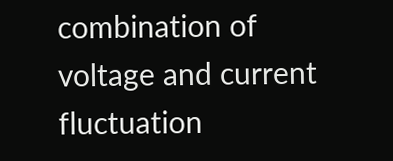combination of voltage and current fluctuation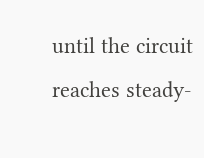until the circuit reaches steady-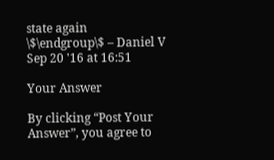state again \$\endgroup\$ – Daniel V Sep 20 '16 at 16:51

Your Answer

By clicking “Post Your Answer”, you agree to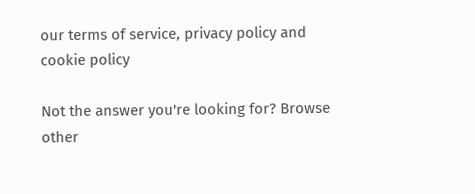our terms of service, privacy policy and cookie policy

Not the answer you're looking for? Browse other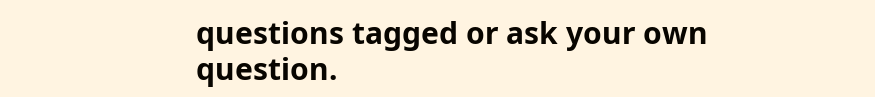questions tagged or ask your own question.